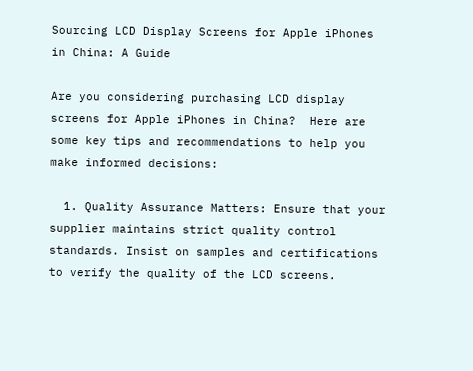Sourcing LCD Display Screens for Apple iPhones in China: A Guide

Are you considering purchasing LCD display screens for Apple iPhones in China?  Here are some key tips and recommendations to help you make informed decisions:

  1. Quality Assurance Matters: Ensure that your supplier maintains strict quality control standards. Insist on samples and certifications to verify the quality of the LCD screens.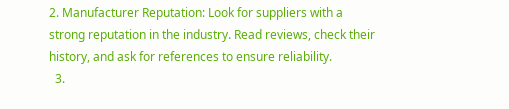2. Manufacturer Reputation: Look for suppliers with a strong reputation in the industry. Read reviews, check their history, and ask for references to ensure reliability.
  3.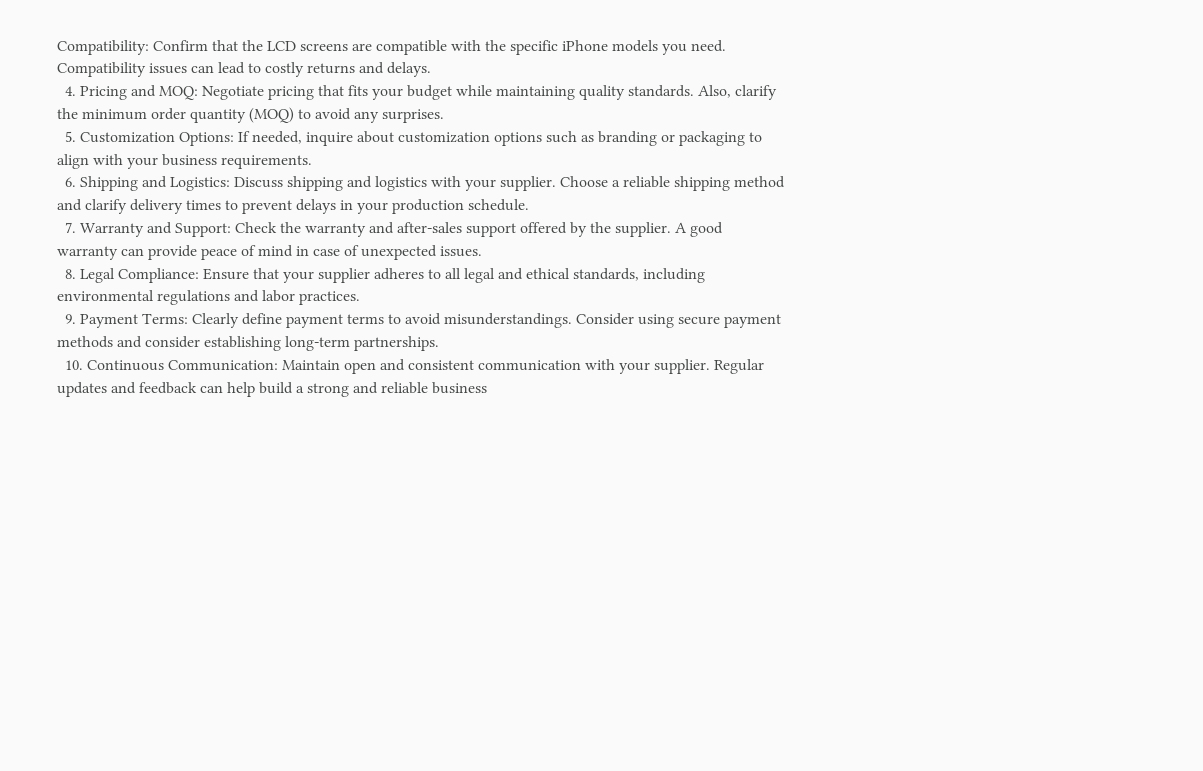Compatibility: Confirm that the LCD screens are compatible with the specific iPhone models you need. Compatibility issues can lead to costly returns and delays.
  4. Pricing and MOQ: Negotiate pricing that fits your budget while maintaining quality standards. Also, clarify the minimum order quantity (MOQ) to avoid any surprises.
  5. Customization Options: If needed, inquire about customization options such as branding or packaging to align with your business requirements.
  6. Shipping and Logistics: Discuss shipping and logistics with your supplier. Choose a reliable shipping method and clarify delivery times to prevent delays in your production schedule.
  7. Warranty and Support: Check the warranty and after-sales support offered by the supplier. A good warranty can provide peace of mind in case of unexpected issues.
  8. Legal Compliance: Ensure that your supplier adheres to all legal and ethical standards, including environmental regulations and labor practices.
  9. Payment Terms: Clearly define payment terms to avoid misunderstandings. Consider using secure payment methods and consider establishing long-term partnerships.
  10. Continuous Communication: Maintain open and consistent communication with your supplier. Regular updates and feedback can help build a strong and reliable business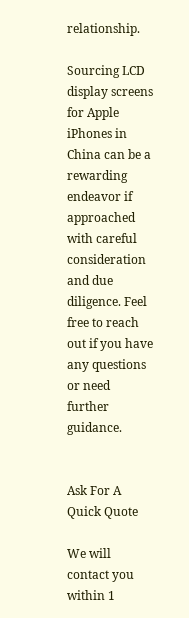relationship.

Sourcing LCD display screens for Apple iPhones in China can be a rewarding endeavor if approached with careful consideration and due diligence. Feel free to reach out if you have any questions or need further guidance.


Ask For A Quick Quote

We will contact you within 1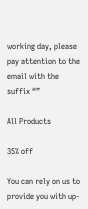working day, please pay attention to the email with the suffix “”

All Products

35% off

You can rely on us to provide you with up-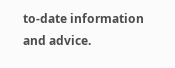to-date information and advice.